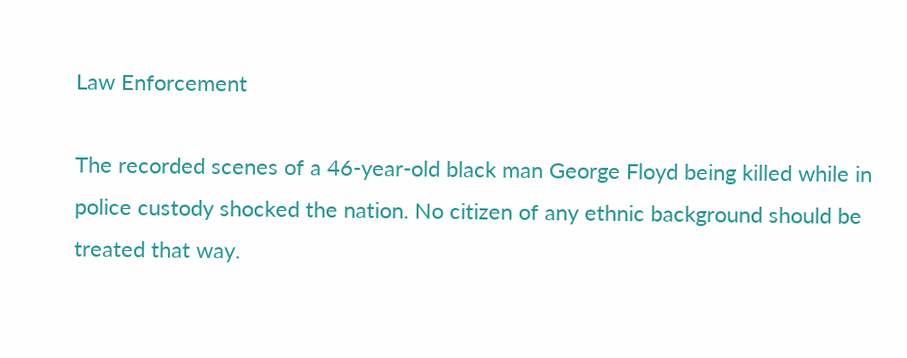Law Enforcement

The recorded scenes of a 46-year-old black man George Floyd being killed while in police custody shocked the nation. No citizen of any ethnic background should be treated that way.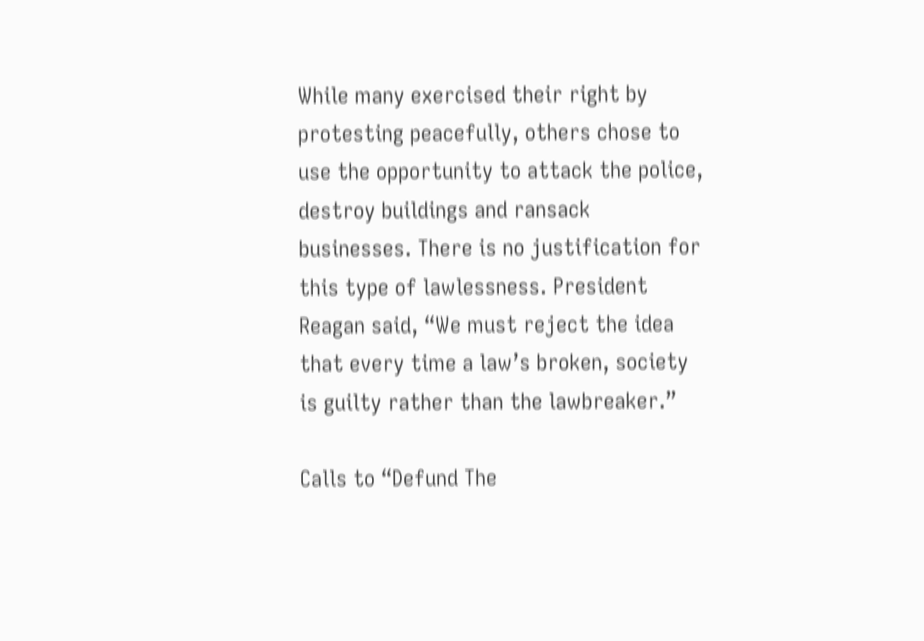While many exercised their right by protesting peacefully, others chose to use the opportunity to attack the police, destroy buildings and ransack businesses. There is no justification for this type of lawlessness. President Reagan said, “We must reject the idea that every time a law’s broken, society is guilty rather than the lawbreaker.”

Calls to “Defund The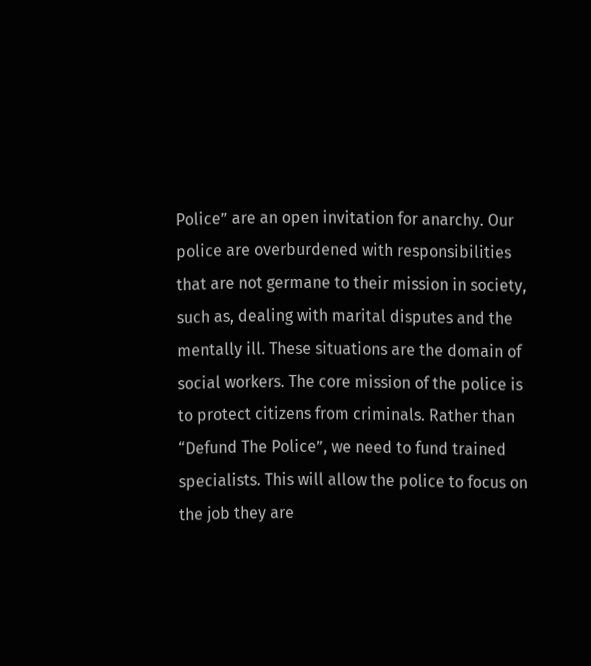Police” are an open invitation for anarchy. Our police are overburdened with responsibilities that are not germane to their mission in society, such as, dealing with marital disputes and the mentally ill. These situations are the domain of social workers. The core mission of the police is to protect citizens from criminals. Rather than “Defund The Police”, we need to fund trained specialists. This will allow the police to focus on the job they are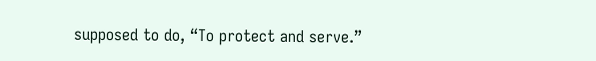supposed to do, “To protect and serve.”